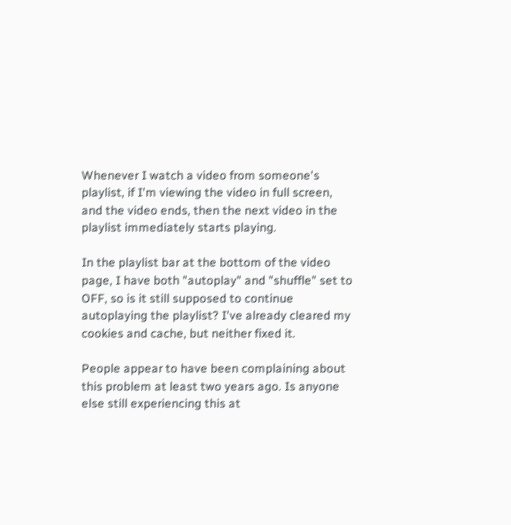Whenever I watch a video from someone's playlist, if I'm viewing the video in full screen, and the video ends, then the next video in the playlist immediately starts playing.

In the playlist bar at the bottom of the video page, I have both "autoplay" and "shuffle" set to OFF, so is it still supposed to continue autoplaying the playlist? I've already cleared my cookies and cache, but neither fixed it.

People appear to have been complaining about this problem at least two years ago. Is anyone else still experiencing this at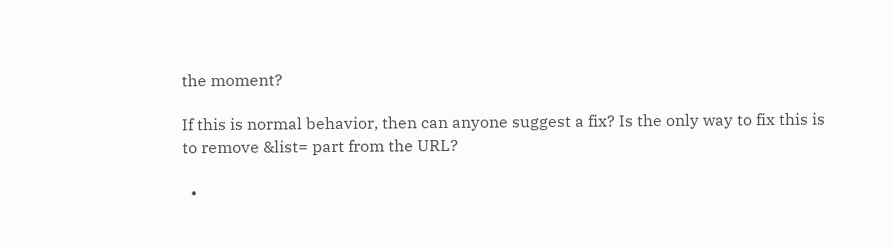the moment?

If this is normal behavior, then can anyone suggest a fix? Is the only way to fix this is to remove &list= part from the URL?

  •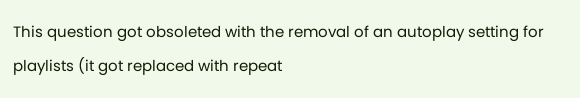This question got obsoleted with the removal of an autoplay setting for playlists (it got replaced with repeat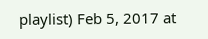playlist) Feb 5, 2017 at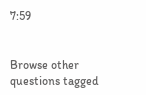7:59


Browse other questions tagged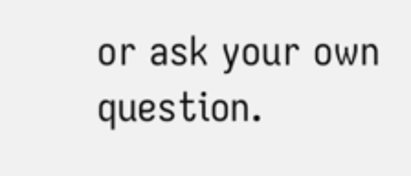or ask your own question.